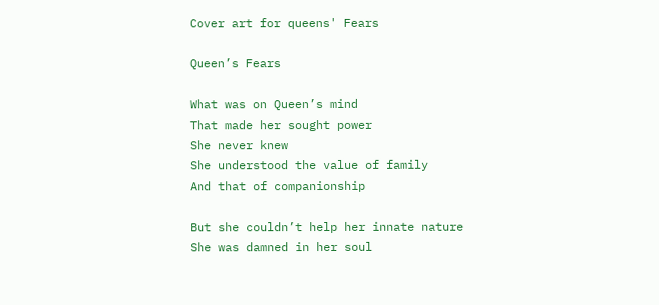Cover art for queens' Fears

Queen’s Fears

What was on Queen’s mind
That made her sought power
She never knew
She understood the value of family
And that of companionship

But she couldn’t help her innate nature
She was damned in her soul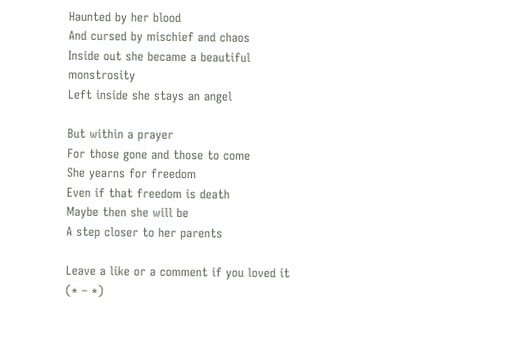Haunted by her blood
And cursed by mischief and chaos
Inside out she became a beautiful monstrosity
Left inside she stays an angel

But within a prayer
For those gone and those to come
She yearns for freedom
Even if that freedom is death
Maybe then she will be
A step closer to her parents

Leave a like or a comment if you loved it (* – *)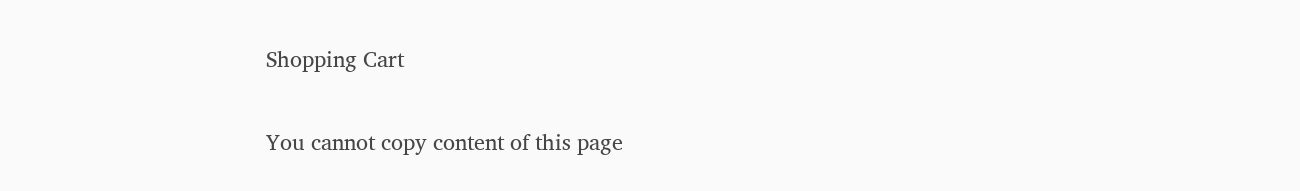Shopping Cart

You cannot copy content of this page